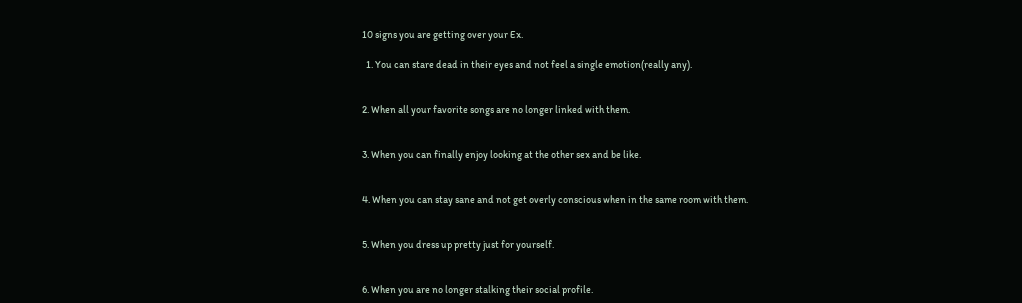10 signs you are getting over your Ex.

  1. You can stare dead in their eyes and not feel a single emotion(really any).


2. When all your favorite songs are no longer linked with them.


3. When you can finally enjoy looking at the other sex and be like.


4. When you can stay sane and not get overly conscious when in the same room with them.


5. When you dress up pretty just for yourself.


6. When you are no longer stalking their social profile.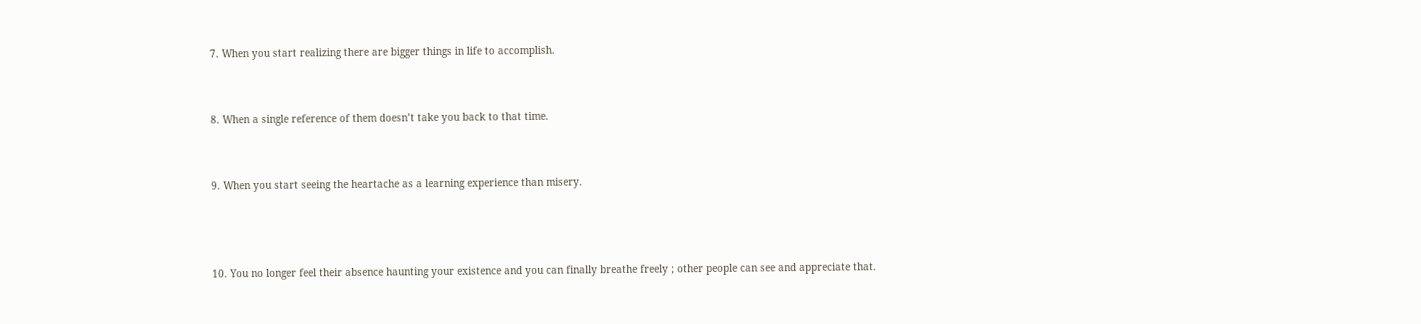7. When you start realizing there are bigger things in life to accomplish.


8. When a single reference of them doesn’t take you back to that time.


9. When you start seeing the heartache as a learning experience than misery.



10. You no longer feel their absence haunting your existence and you can finally breathe freely ; other people can see and appreciate that.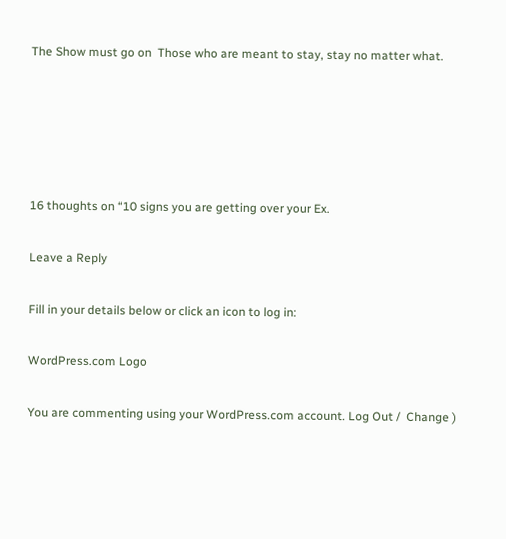The Show must go on  Those who are meant to stay, stay no matter what.





16 thoughts on “10 signs you are getting over your Ex.

Leave a Reply

Fill in your details below or click an icon to log in:

WordPress.com Logo

You are commenting using your WordPress.com account. Log Out /  Change )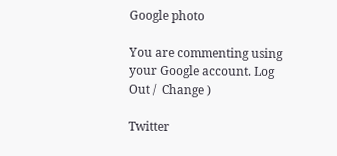Google photo

You are commenting using your Google account. Log Out /  Change )

Twitter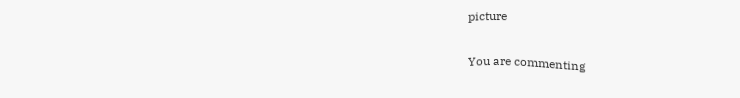picture

You are commenting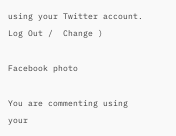using your Twitter account. Log Out /  Change )

Facebook photo

You are commenting using your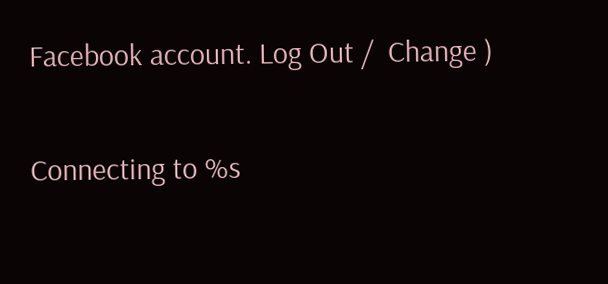Facebook account. Log Out /  Change )

Connecting to %s